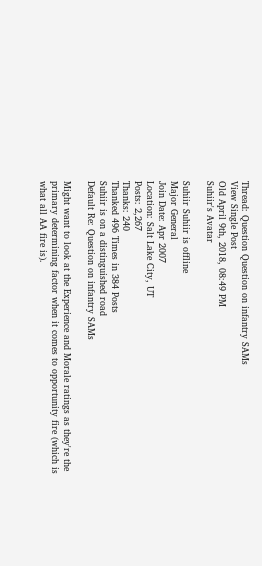Thread: Question Question on infantry SAMs
View Single Post
Old April 9th, 2018, 08:49 PM
Suhiir's Avatar

Suhiir Suhiir is offline
Major General
Join Date: Apr 2007
Location: Salt Lake City, UT
Posts: 2,267
Thanks: 240
Thanked 496 Times in 384 Posts
Suhiir is on a distinguished road
Default Re: Question on infantry SAMs

Might want to look at the Experience and Morale ratings as they're the primary determining factor when it comes to opportunity fire (which is what all AA fire is).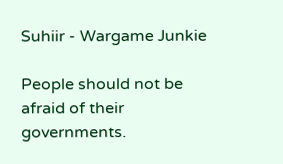Suhiir - Wargame Junkie

People should not be afraid of their governments.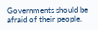Governments should be afraid of their people.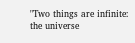"Two things are infinite: the universe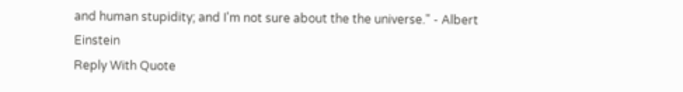and human stupidity; and I'm not sure about the the universe." - Albert Einstein
Reply With Quote